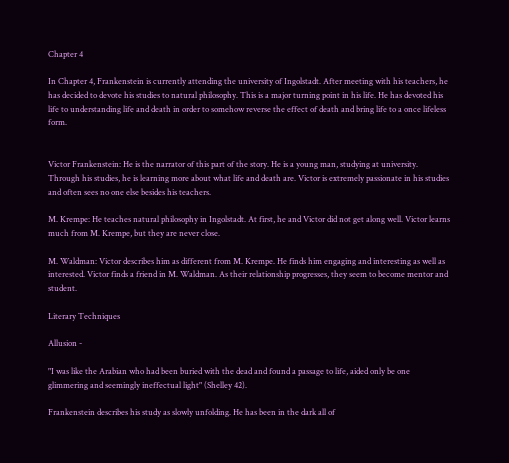Chapter 4

In Chapter 4, Frankenstein is currently attending the university of Ingolstadt. After meeting with his teachers, he has decided to devote his studies to natural philosophy. This is a major turning point in his life. He has devoted his life to understanding life and death in order to somehow reverse the effect of death and bring life to a once lifeless form.


Victor Frankenstein: He is the narrator of this part of the story. He is a young man, studying at university. Through his studies, he is learning more about what life and death are. Victor is extremely passionate in his studies and often sees no one else besides his teachers.

M. Krempe: He teaches natural philosophy in Ingolstadt. At first, he and Victor did not get along well. Victor learns much from M. Krempe, but they are never close.

M. Waldman: Victor describes him as different from M. Krempe. He finds him engaging and interesting as well as interested. Victor finds a friend in M. Waldman. As their relationship progresses, they seem to become mentor and student.

Literary Techniques

Allusion -

"I was like the Arabian who had been buried with the dead and found a passage to life, aided only be one glimmering and seemingly ineffectual light" (Shelley 42).

Frankenstein describes his study as slowly unfolding. He has been in the dark all of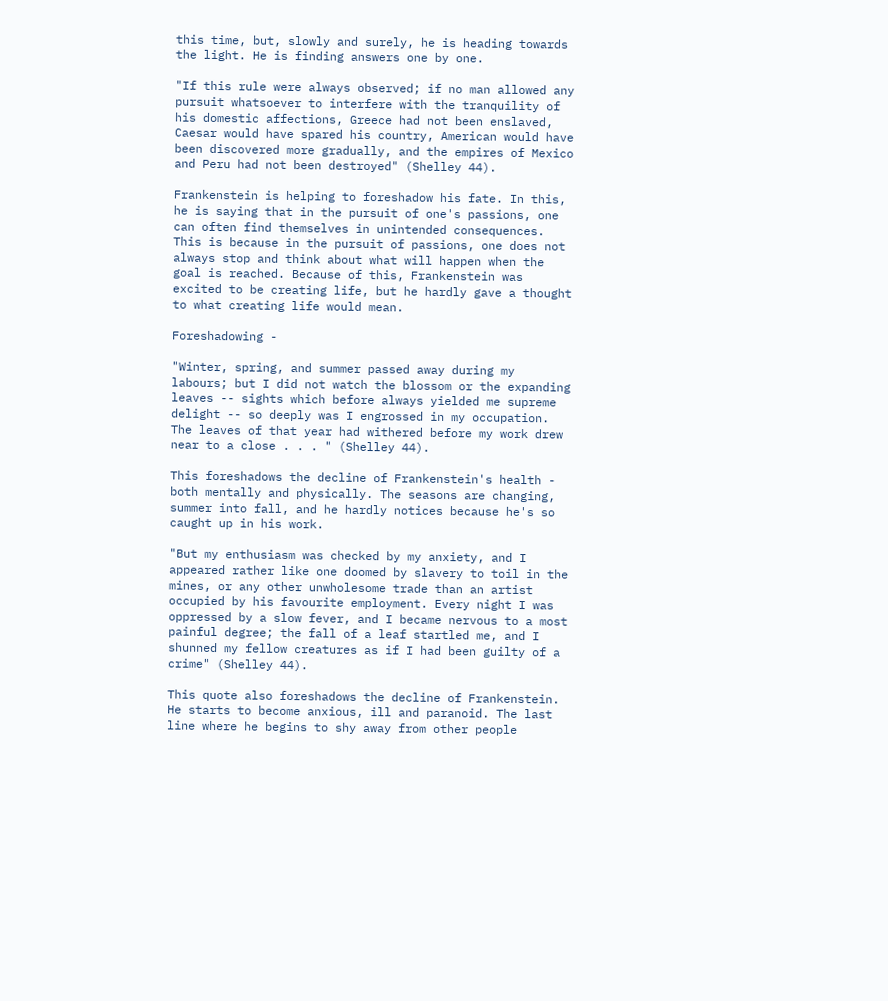this time, but, slowly and surely, he is heading towards the light. He is finding answers one by one.

"If this rule were always observed; if no man allowed any pursuit whatsoever to interfere with the tranquility of his domestic affections, Greece had not been enslaved, Caesar would have spared his country, American would have been discovered more gradually, and the empires of Mexico and Peru had not been destroyed" (Shelley 44).

Frankenstein is helping to foreshadow his fate. In this, he is saying that in the pursuit of one's passions, one can often find themselves in unintended consequences. This is because in the pursuit of passions, one does not always stop and think about what will happen when the goal is reached. Because of this, Frankenstein was excited to be creating life, but he hardly gave a thought to what creating life would mean.

Foreshadowing -

"Winter, spring, and summer passed away during my labours; but I did not watch the blossom or the expanding leaves -- sights which before always yielded me supreme delight -- so deeply was I engrossed in my occupation. The leaves of that year had withered before my work drew near to a close . . . " (Shelley 44).

This foreshadows the decline of Frankenstein's health - both mentally and physically. The seasons are changing, summer into fall, and he hardly notices because he's so caught up in his work.

"But my enthusiasm was checked by my anxiety, and I appeared rather like one doomed by slavery to toil in the mines, or any other unwholesome trade than an artist occupied by his favourite employment. Every night I was oppressed by a slow fever, and I became nervous to a most painful degree; the fall of a leaf startled me, and I shunned my fellow creatures as if I had been guilty of a crime" (Shelley 44).

This quote also foreshadows the decline of Frankenstein. He starts to become anxious, ill and paranoid. The last line where he begins to shy away from other people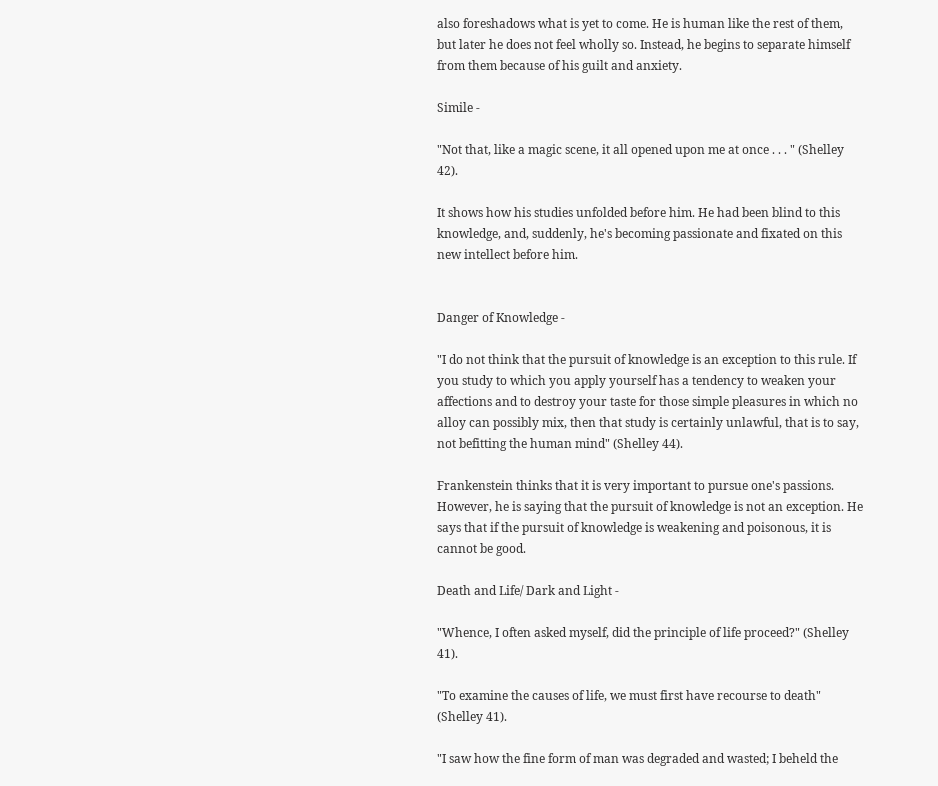also foreshadows what is yet to come. He is human like the rest of them, but later he does not feel wholly so. Instead, he begins to separate himself from them because of his guilt and anxiety.

Simile -

"Not that, like a magic scene, it all opened upon me at once . . . " (Shelley 42).

It shows how his studies unfolded before him. He had been blind to this knowledge, and, suddenly, he's becoming passionate and fixated on this new intellect before him.


Danger of Knowledge -

"I do not think that the pursuit of knowledge is an exception to this rule. If you study to which you apply yourself has a tendency to weaken your affections and to destroy your taste for those simple pleasures in which no alloy can possibly mix, then that study is certainly unlawful, that is to say, not befitting the human mind" (Shelley 44).

Frankenstein thinks that it is very important to pursue one's passions. However, he is saying that the pursuit of knowledge is not an exception. He says that if the pursuit of knowledge is weakening and poisonous, it is cannot be good.

Death and Life/ Dark and Light -

"Whence, I often asked myself, did the principle of life proceed?" (Shelley 41).

"To examine the causes of life, we must first have recourse to death" (Shelley 41).

"I saw how the fine form of man was degraded and wasted; I beheld the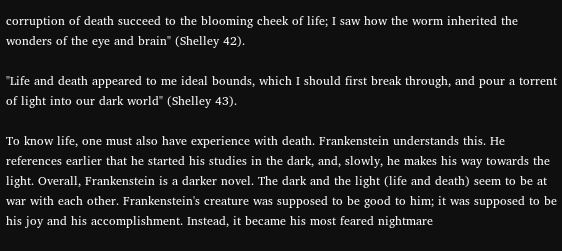corruption of death succeed to the blooming cheek of life; I saw how the worm inherited the wonders of the eye and brain" (Shelley 42).

"Life and death appeared to me ideal bounds, which I should first break through, and pour a torrent of light into our dark world" (Shelley 43).

To know life, one must also have experience with death. Frankenstein understands this. He references earlier that he started his studies in the dark, and, slowly, he makes his way towards the light. Overall, Frankenstein is a darker novel. The dark and the light (life and death) seem to be at war with each other. Frankenstein's creature was supposed to be good to him; it was supposed to be his joy and his accomplishment. Instead, it became his most feared nightmare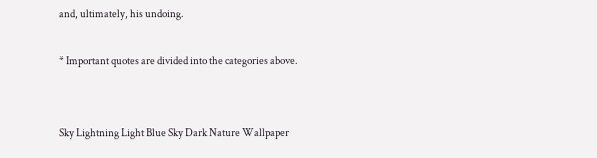and, ultimately, his undoing.

* Important quotes are divided into the categories above.


Sky Lightning Light Blue Sky Dark Nature Wallpaper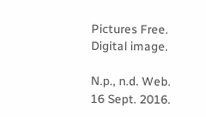Pictures Free. Digital image.

N.p., n.d. Web. 16 Sept. 2016.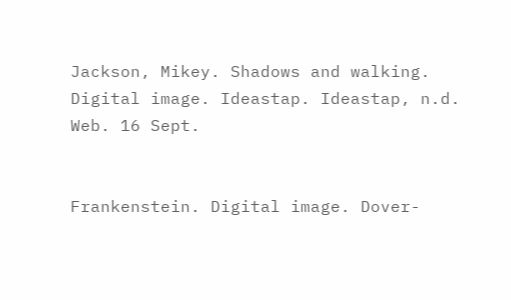Jackson, Mikey. Shadows and walking. Digital image. Ideastap. Ideastap, n.d. Web. 16 Sept.


Frankenstein. Digital image. Dover-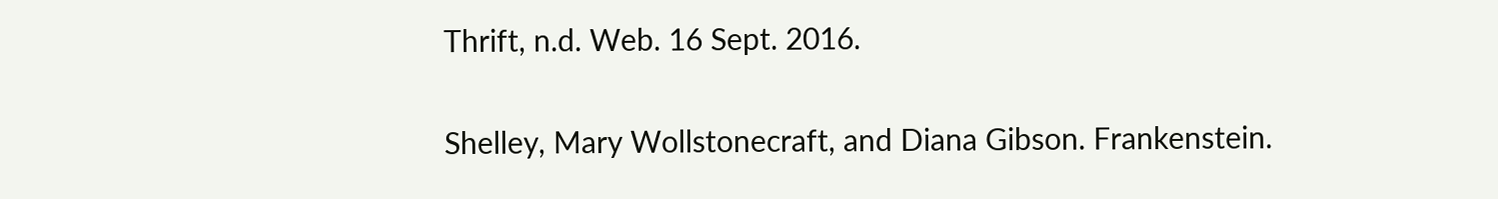Thrift, n.d. Web. 16 Sept. 2016.

Shelley, Mary Wollstonecraft, and Diana Gibson. Frankenstein.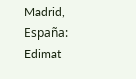Madrid, España: Edimat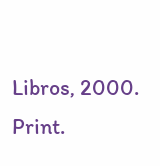Libros, 2000. Print.